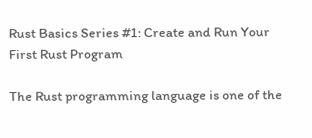Rust Basics Series #1: Create and Run Your First Rust Program

The Rust programming language is one of the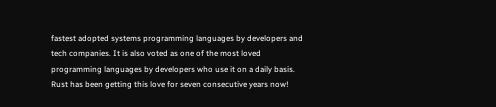fastest adopted systems programming languages by developers and tech companies. It is also voted as one of the most loved programming languages by developers who use it on a daily basis. Rust has been getting this love for seven consecutive years now!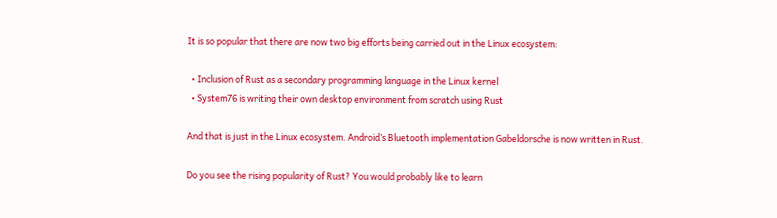It is so popular that there are now two big efforts being carried out in the Linux ecosystem:

  • Inclusion of Rust as a secondary programming language in the Linux kernel
  • System76 is writing their own desktop environment from scratch using Rust

And that is just in the Linux ecosystem. Android’s Bluetooth implementation Gabeldorsche is now written in Rust.

Do you see the rising popularity of Rust? You would probably like to learn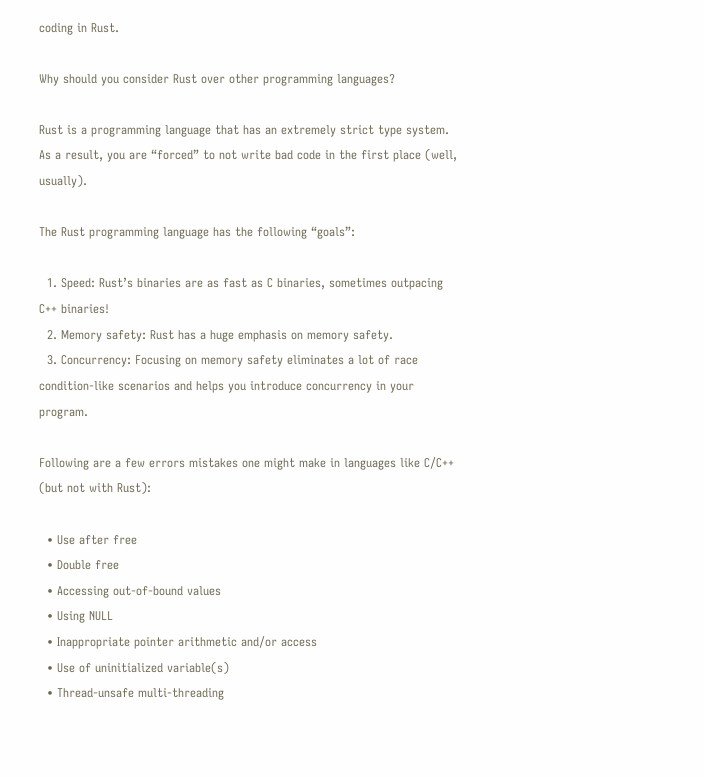coding in Rust.

Why should you consider Rust over other programming languages?

Rust is a programming language that has an extremely strict type system. As a result, you are “forced” to not write bad code in the first place (well, usually).

The Rust programming language has the following “goals”:

  1. Speed: Rust’s binaries are as fast as C binaries, sometimes outpacing C++ binaries!
  2. Memory safety: Rust has a huge emphasis on memory safety.
  3. Concurrency: Focusing on memory safety eliminates a lot of race condition-like scenarios and helps you introduce concurrency in your program.

Following are a few errors mistakes one might make in languages like C/C++ (but not with Rust):

  • Use after free
  • Double free
  • Accessing out-of-bound values
  • Using NULL
  • Inappropriate pointer arithmetic and/or access
  • Use of uninitialized variable(s)
  • Thread-unsafe multi-threading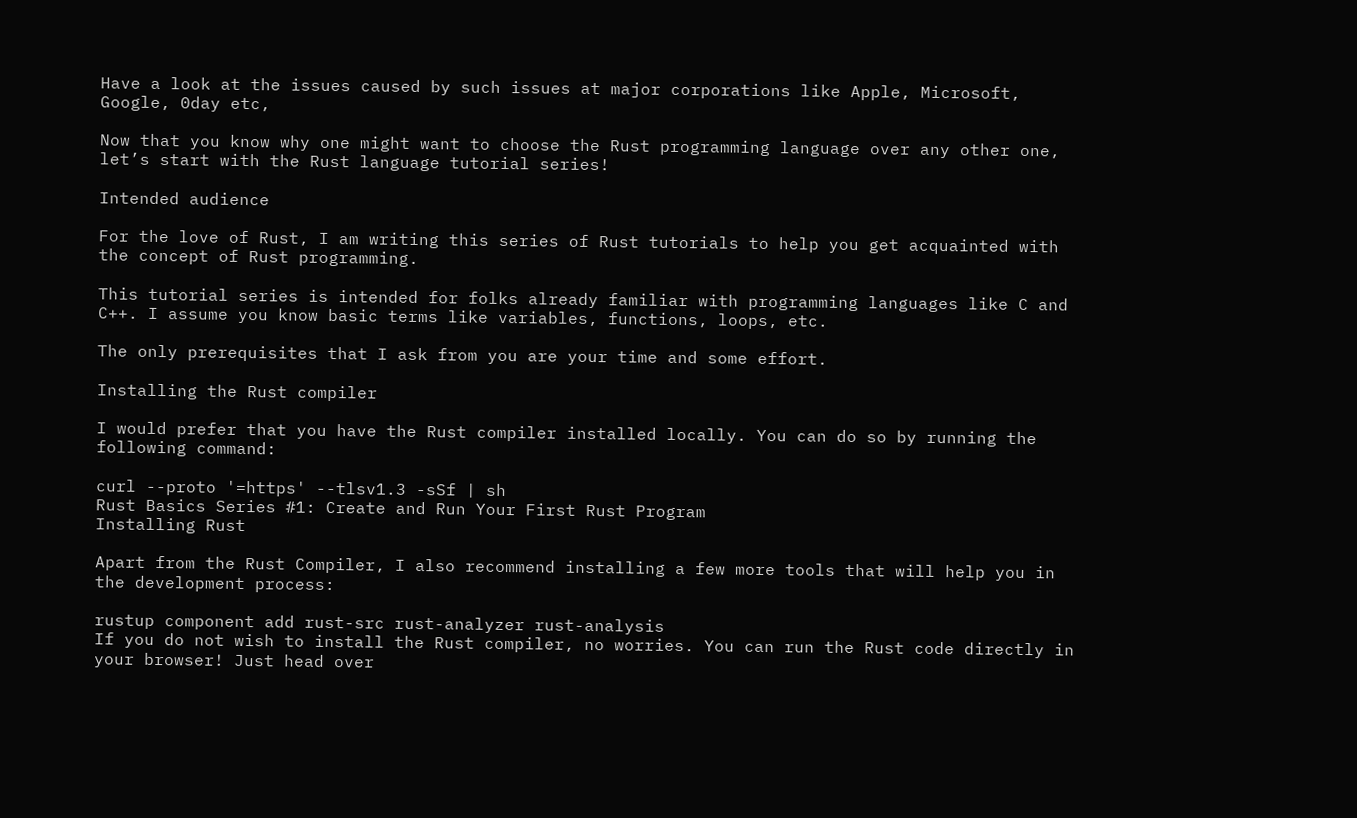Have a look at the issues caused by such issues at major corporations like Apple, Microsoft, Google, 0day etc,

Now that you know why one might want to choose the Rust programming language over any other one, let’s start with the Rust language tutorial series!

Intended audience

For the love of Rust, I am writing this series of Rust tutorials to help you get acquainted with the concept of Rust programming.

This tutorial series is intended for folks already familiar with programming languages like C and C++. I assume you know basic terms like variables, functions, loops, etc.

The only prerequisites that I ask from you are your time and some effort.

Installing the Rust compiler

I would prefer that you have the Rust compiler installed locally. You can do so by running the following command:

curl --proto '=https' --tlsv1.3 -sSf | sh
Rust Basics Series #1: Create and Run Your First Rust Program
Installing Rust

Apart from the Rust Compiler, I also recommend installing a few more tools that will help you in the development process:

rustup component add rust-src rust-analyzer rust-analysis
If you do not wish to install the Rust compiler, no worries. You can run the Rust code directly in your browser! Just head over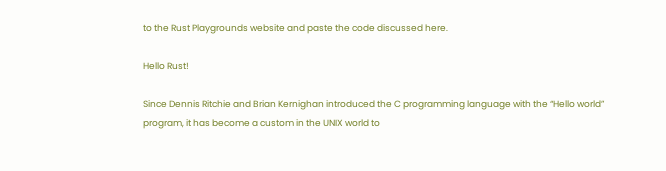to the Rust Playgrounds website and paste the code discussed here.

Hello Rust!

Since Dennis Ritchie and Brian Kernighan introduced the C programming language with the “Hello world” program, it has become a custom in the UNIX world to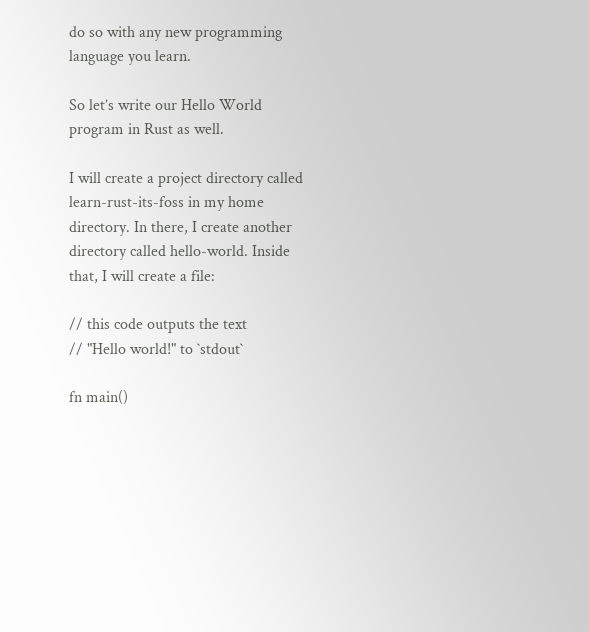do so with any new programming language you learn.

So let’s write our Hello World program in Rust as well.

I will create a project directory called learn-rust-its-foss in my home directory. In there, I create another directory called hello-world. Inside that, I will create a file:

// this code outputs the text
// "Hello world!" to `stdout`

fn main()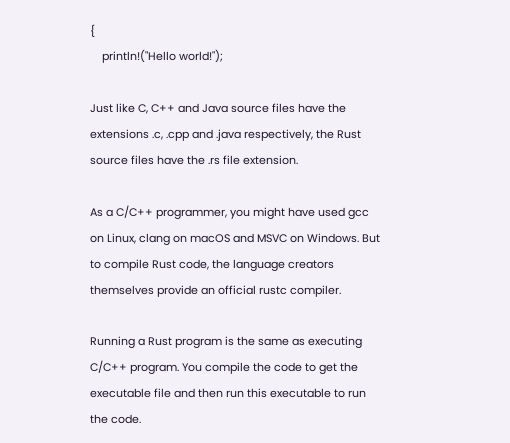{
    println!("Hello world!");

Just like C, C++ and Java source files have the extensions .c, .cpp and .java respectively, the Rust source files have the .rs file extension.

As a C/C++ programmer, you might have used gcc on Linux, clang on macOS and MSVC on Windows. But to compile Rust code, the language creators themselves provide an official rustc compiler.

Running a Rust program is the same as executing C/C++ program. You compile the code to get the executable file and then run this executable to run the code.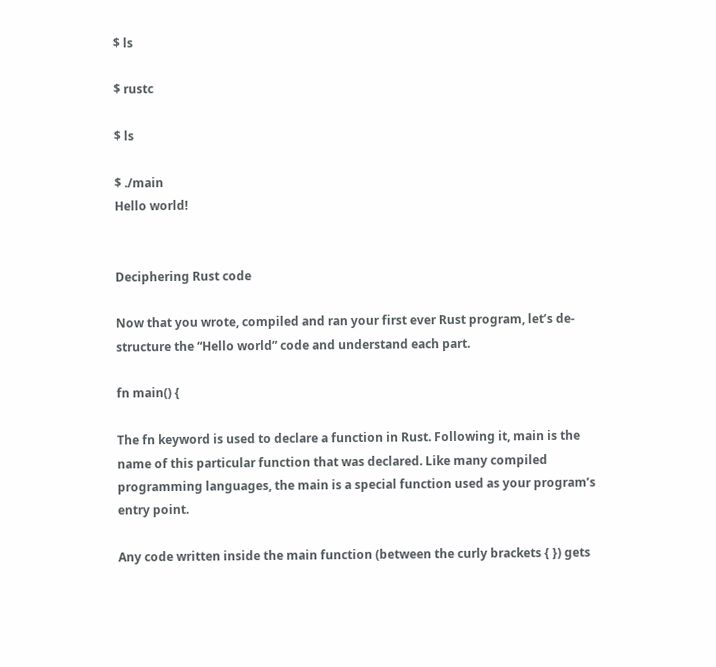$ ls

$ rustc

$ ls

$ ./main
Hello world!


Deciphering Rust code

Now that you wrote, compiled and ran your first ever Rust program, let’s de-structure the “Hello world” code and understand each part.

fn main() {

The fn keyword is used to declare a function in Rust. Following it, main is the name of this particular function that was declared. Like many compiled programming languages, the main is a special function used as your program’s entry point.

Any code written inside the main function (between the curly brackets { }) gets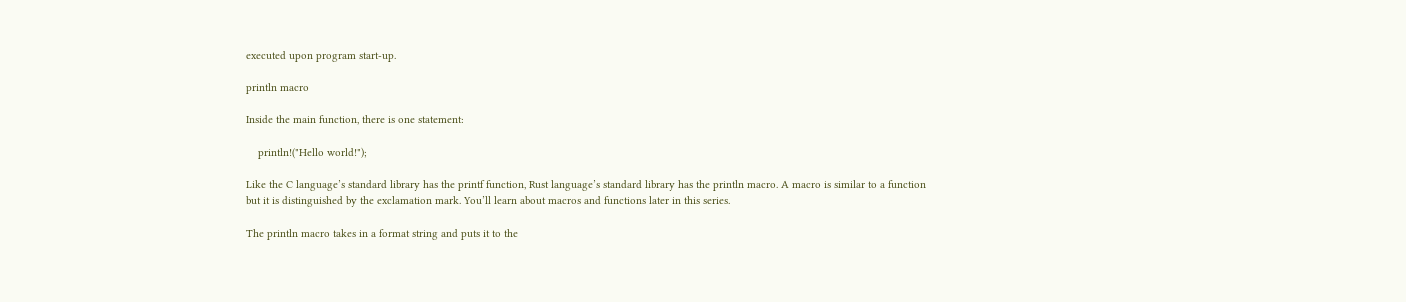executed upon program start-up.

println macro

Inside the main function, there is one statement:

    println!("Hello world!");

Like the C language’s standard library has the printf function, Rust language’s standard library has the println macro. A macro is similar to a function but it is distinguished by the exclamation mark. You’ll learn about macros and functions later in this series.

The println macro takes in a format string and puts it to the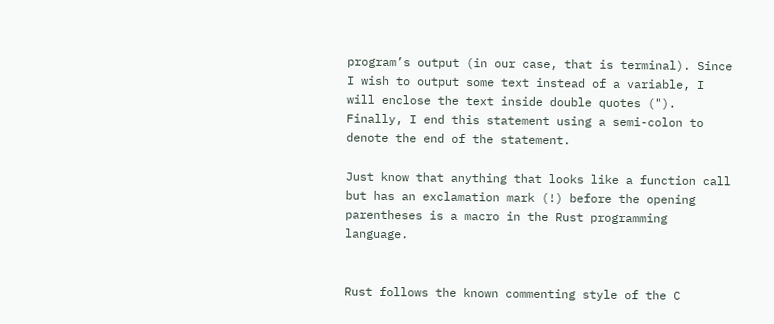program’s output (in our case, that is terminal). Since I wish to output some text instead of a variable, I will enclose the text inside double quotes ("). Finally, I end this statement using a semi-colon to denote the end of the statement.

Just know that anything that looks like a function call but has an exclamation mark (!) before the opening parentheses is a macro in the Rust programming language.


Rust follows the known commenting style of the C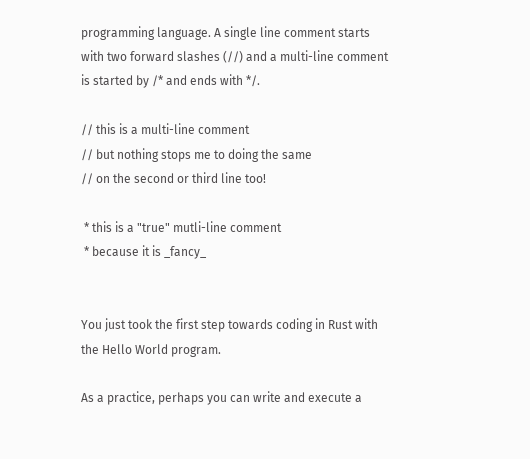programming language. A single line comment starts with two forward slashes (//) and a multi-line comment is started by /* and ends with */.

// this is a multi-line comment
// but nothing stops me to doing the same
// on the second or third line too!

 * this is a "true" mutli-line comment
 * because it is _fancy_


You just took the first step towards coding in Rust with the Hello World program.

As a practice, perhaps you can write and execute a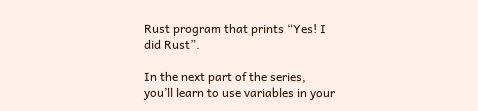Rust program that prints “Yes! I did Rust”.

In the next part of the series, you’ll learn to use variables in your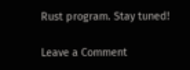Rust program. Stay tuned!

Leave a Comment